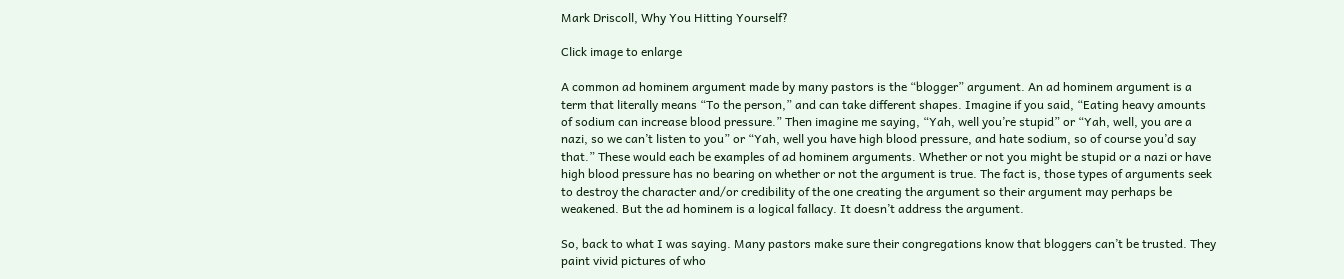Mark Driscoll, Why You Hitting Yourself?

Click image to enlarge

A common ad hominem argument made by many pastors is the “blogger” argument. An ad hominem argument is a term that literally means “To the person,” and can take different shapes. Imagine if you said, “Eating heavy amounts of sodium can increase blood pressure.” Then imagine me saying, “Yah, well you’re stupid” or “Yah, well, you are a nazi, so we can’t listen to you” or “Yah, well you have high blood pressure, and hate sodium, so of course you’d say that.” These would each be examples of ad hominem arguments. Whether or not you might be stupid or a nazi or have high blood pressure has no bearing on whether or not the argument is true. The fact is, those types of arguments seek to destroy the character and/or credibility of the one creating the argument so their argument may perhaps be weakened. But the ad hominem is a logical fallacy. It doesn’t address the argument.

So, back to what I was saying. Many pastors make sure their congregations know that bloggers can’t be trusted. They paint vivid pictures of who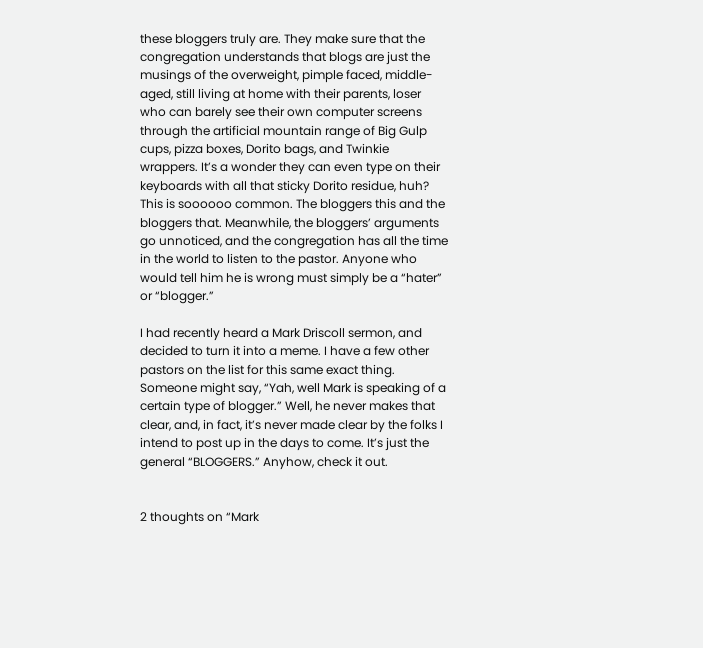these bloggers truly are. They make sure that the congregation understands that blogs are just the musings of the overweight, pimple faced, middle-aged, still living at home with their parents, loser who can barely see their own computer screens through the artificial mountain range of Big Gulp cups, pizza boxes, Dorito bags, and Twinkie wrappers. It’s a wonder they can even type on their keyboards with all that sticky Dorito residue, huh? This is soooooo common. The bloggers this and the bloggers that. Meanwhile, the bloggers’ arguments go unnoticed, and the congregation has all the time in the world to listen to the pastor. Anyone who would tell him he is wrong must simply be a “hater” or “blogger.”

I had recently heard a Mark Driscoll sermon, and decided to turn it into a meme. I have a few other pastors on the list for this same exact thing. Someone might say, “Yah, well Mark is speaking of a certain type of blogger.” Well, he never makes that clear, and, in fact, it’s never made clear by the folks I intend to post up in the days to come. It’s just the general “BLOGGERS.” Anyhow, check it out.


2 thoughts on “Mark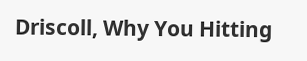Driscoll, Why You Hitting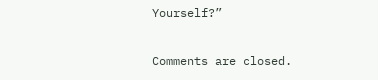Yourself?”

Comments are closed.